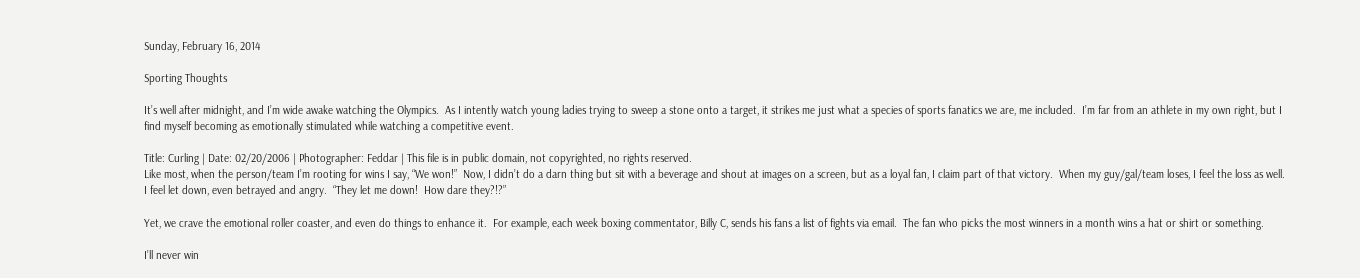Sunday, February 16, 2014

Sporting Thoughts

It’s well after midnight, and I’m wide awake watching the Olympics.  As I intently watch young ladies trying to sweep a stone onto a target, it strikes me just what a species of sports fanatics we are, me included.  I’m far from an athlete in my own right, but I find myself becoming as emotionally stimulated while watching a competitive event.

Title: Curling | Date: 02/20/2006 | Photographer: Feddar | This file is in public domain, not copyrighted, no rights reserved.
Like most, when the person/team I’m rooting for wins I say, “We won!”  Now, I didn’t do a darn thing but sit with a beverage and shout at images on a screen, but as a loyal fan, I claim part of that victory.  When my guy/gal/team loses, I feel the loss as well.  I feel let down, even betrayed and angry.  “They let me down!  How dare they?!?”

Yet, we crave the emotional roller coaster, and even do things to enhance it.  For example, each week boxing commentator, Billy C, sends his fans a list of fights via email.  The fan who picks the most winners in a month wins a hat or shirt or something.

I’ll never win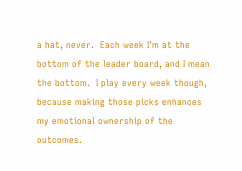a hat, never.  Each week I’m at the bottom of the leader board, and I mean the bottom.  I play every week though, because making those picks enhances my emotional ownership of the outcomes.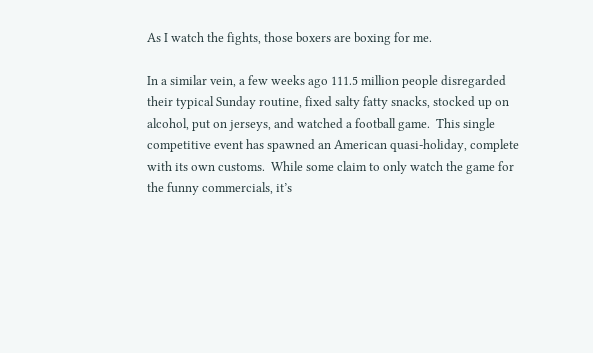As I watch the fights, those boxers are boxing for me.

In a similar vein, a few weeks ago 111.5 million people disregarded their typical Sunday routine, fixed salty fatty snacks, stocked up on alcohol, put on jerseys, and watched a football game.  This single competitive event has spawned an American quasi-holiday, complete with its own customs.  While some claim to only watch the game for the funny commercials, it’s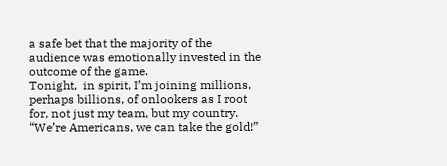a safe bet that the majority of the audience was emotionally invested in the outcome of the game.
Tonight,  in spirit, I’m joining millions, perhaps billions, of onlookers as I root for, not just my team, but my country.  “We’re Americans, we can take the gold!”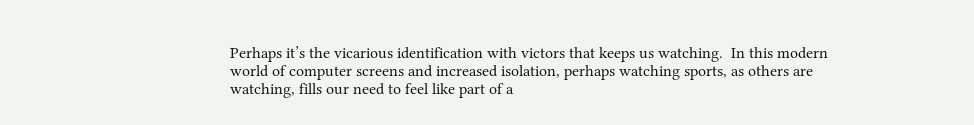Perhaps it’s the vicarious identification with victors that keeps us watching.  In this modern world of computer screens and increased isolation, perhaps watching sports, as others are watching, fills our need to feel like part of a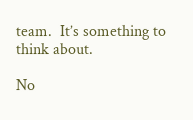team.  It’s something to think about.

No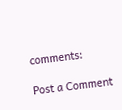comments:

Post a Comment